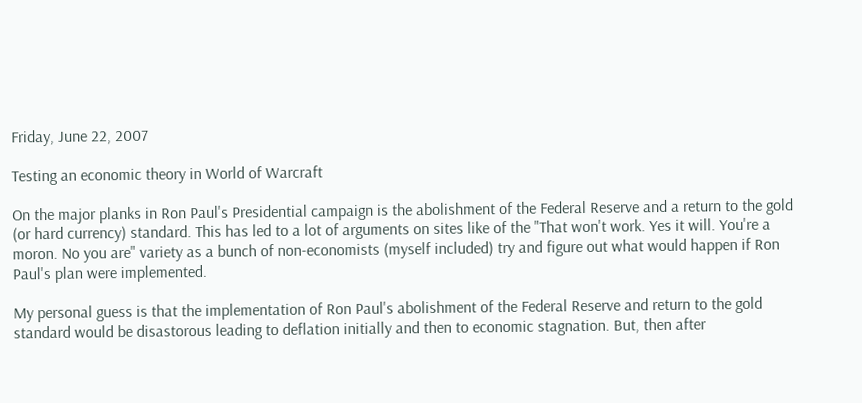Friday, June 22, 2007

Testing an economic theory in World of Warcraft

On the major planks in Ron Paul's Presidential campaign is the abolishment of the Federal Reserve and a return to the gold (or hard currency) standard. This has led to a lot of arguments on sites like of the "That won't work. Yes it will. You're a moron. No you are" variety as a bunch of non-economists (myself included) try and figure out what would happen if Ron Paul's plan were implemented.

My personal guess is that the implementation of Ron Paul's abolishment of the Federal Reserve and return to the gold standard would be disastorous leading to deflation initially and then to economic stagnation. But, then after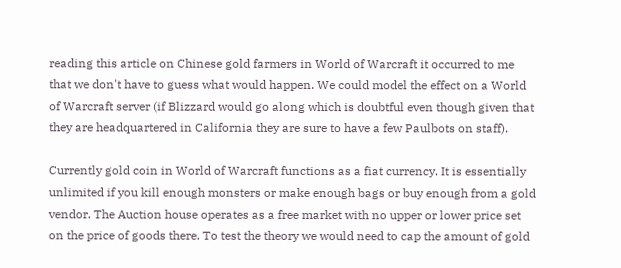reading this article on Chinese gold farmers in World of Warcraft it occurred to me that we don't have to guess what would happen. We could model the effect on a World of Warcraft server (if Blizzard would go along which is doubtful even though given that they are headquartered in California they are sure to have a few Paulbots on staff).

Currently gold coin in World of Warcraft functions as a fiat currency. It is essentially unlimited if you kill enough monsters or make enough bags or buy enough from a gold vendor. The Auction house operates as a free market with no upper or lower price set on the price of goods there. To test the theory we would need to cap the amount of gold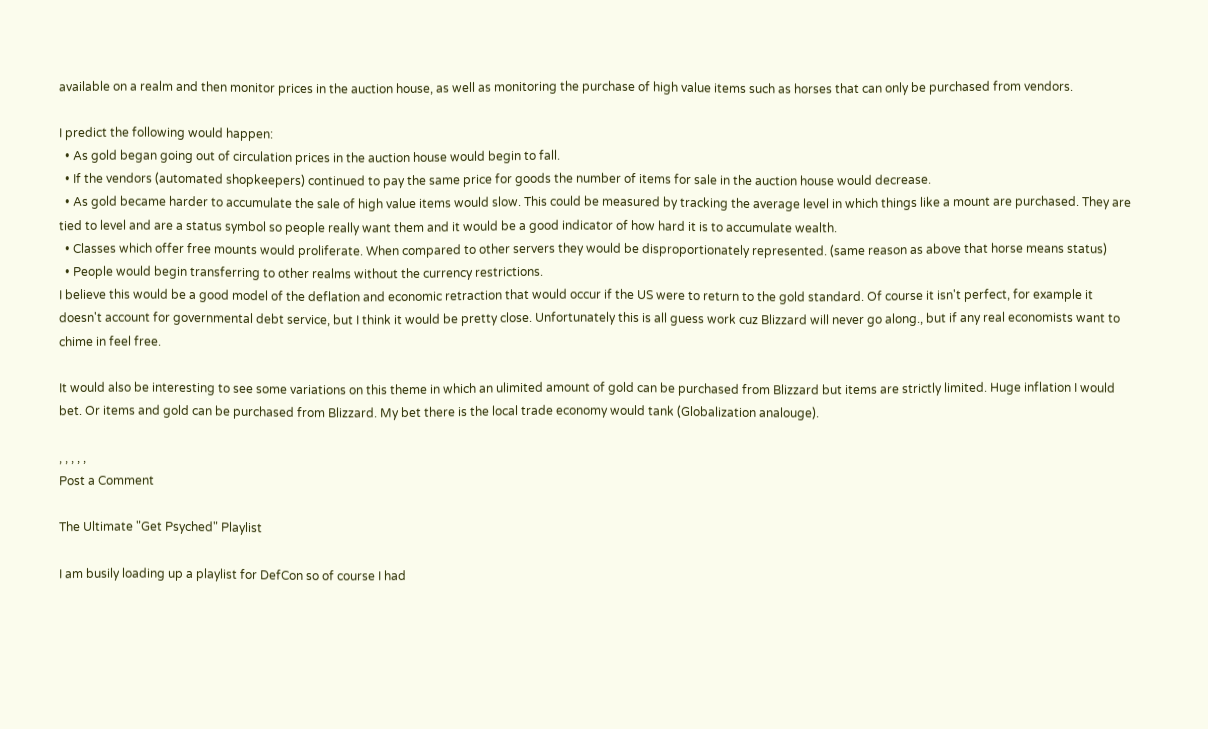available on a realm and then monitor prices in the auction house, as well as monitoring the purchase of high value items such as horses that can only be purchased from vendors.

I predict the following would happen:
  • As gold began going out of circulation prices in the auction house would begin to fall.
  • If the vendors (automated shopkeepers) continued to pay the same price for goods the number of items for sale in the auction house would decrease.
  • As gold became harder to accumulate the sale of high value items would slow. This could be measured by tracking the average level in which things like a mount are purchased. They are tied to level and are a status symbol so people really want them and it would be a good indicator of how hard it is to accumulate wealth.
  • Classes which offer free mounts would proliferate. When compared to other servers they would be disproportionately represented. (same reason as above that horse means status)
  • People would begin transferring to other realms without the currency restrictions.
I believe this would be a good model of the deflation and economic retraction that would occur if the US were to return to the gold standard. Of course it isn't perfect, for example it doesn't account for governmental debt service, but I think it would be pretty close. Unfortunately this is all guess work cuz Blizzard will never go along., but if any real economists want to chime in feel free.

It would also be interesting to see some variations on this theme in which an ulimited amount of gold can be purchased from Blizzard but items are strictly limited. Huge inflation I would bet. Or items and gold can be purchased from Blizzard. My bet there is the local trade economy would tank (Globalization analouge).

, , , , ,
Post a Comment

The Ultimate "Get Psyched" Playlist

I am busily loading up a playlist for DefCon so of course I had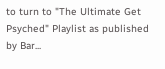to turn to "The Ultimate Get Psyched" Playlist as published by Bar...